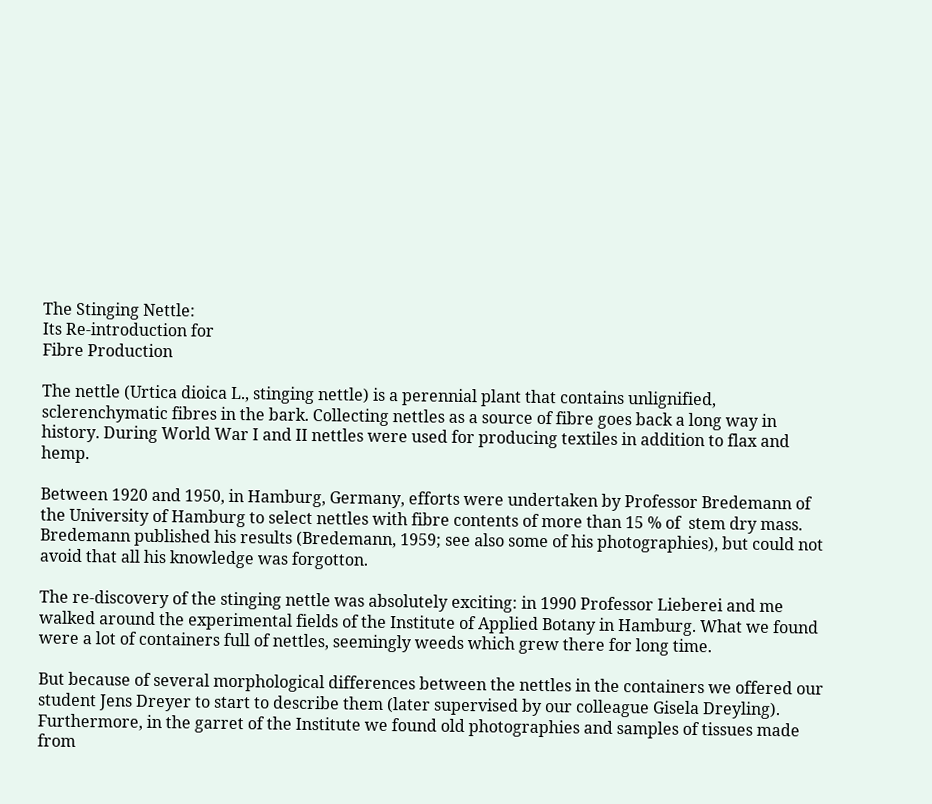The Stinging Nettle:
Its Re-introduction for
Fibre Production

The nettle (Urtica dioica L., stinging nettle) is a perennial plant that contains unlignified, sclerenchymatic fibres in the bark. Collecting nettles as a source of fibre goes back a long way in history. During World War I and II nettles were used for producing textiles in addition to flax and hemp.

Between 1920 and 1950, in Hamburg, Germany, efforts were undertaken by Professor Bredemann of the University of Hamburg to select nettles with fibre contents of more than 15 % of  stem dry mass.  Bredemann published his results (Bredemann, 1959; see also some of his photographies), but could not avoid that all his knowledge was forgotton.

The re-discovery of the stinging nettle was absolutely exciting: in 1990 Professor Lieberei and me walked around the experimental fields of the Institute of Applied Botany in Hamburg. What we found were a lot of containers full of nettles, seemingly weeds which grew there for long time.

But because of several morphological differences between the nettles in the containers we offered our student Jens Dreyer to start to describe them (later supervised by our colleague Gisela Dreyling). Furthermore, in the garret of the Institute we found old photographies and samples of tissues made from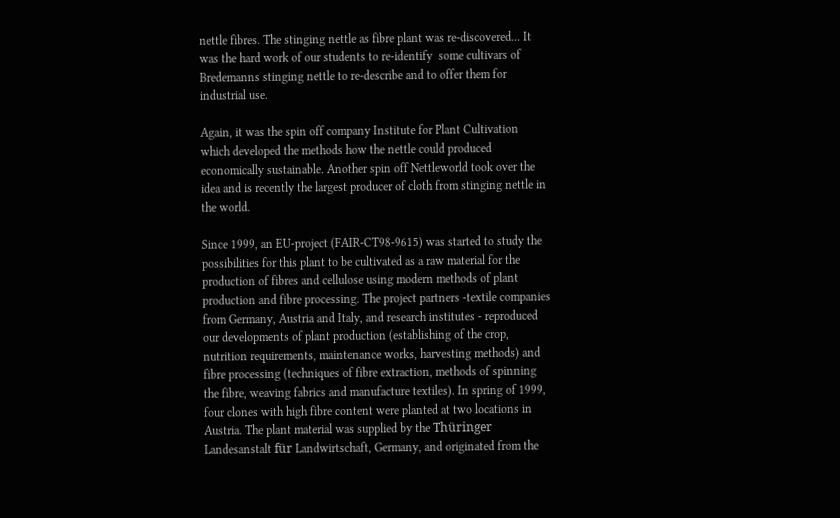nettle fibres. The stinging nettle as fibre plant was re-discovered... It was the hard work of our students to re-identify  some cultivars of Bredemanns stinging nettle to re-describe and to offer them for industrial use.

Again, it was the spin off company Institute for Plant Cultivation which developed the methods how the nettle could produced economically sustainable. Another spin off Nettleworld took over the idea and is recently the largest producer of cloth from stinging nettle in the world.

Since 1999, an EU-project (FAIR-CT98-9615) was started to study the possibilities for this plant to be cultivated as a raw material for the production of fibres and cellulose using modern methods of plant production and fibre processing. The project partners -textile companies from Germany, Austria and Italy, and research institutes - reproduced our developments of plant production (establishing of the crop, nutrition requirements, maintenance works, harvesting methods) and fibre processing (techniques of fibre extraction, methods of spinning the fibre, weaving fabrics and manufacture textiles). In spring of 1999, four clones with high fibre content were planted at two locations in Austria. The plant material was supplied by the Thüringer Landesanstalt für Landwirtschaft, Germany, and originated from the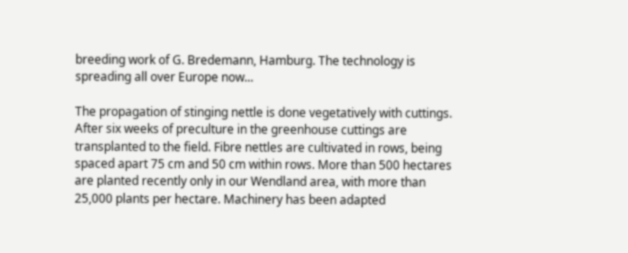breeding work of G. Bredemann, Hamburg. The technology is spreading all over Europe now...

The propagation of stinging nettle is done vegetatively with cuttings. After six weeks of preculture in the greenhouse cuttings are transplanted to the field. Fibre nettles are cultivated in rows, being spaced apart 75 cm and 50 cm within rows. More than 500 hectares are planted recently only in our Wendland area, with more than 25,000 plants per hectare. Machinery has been adapted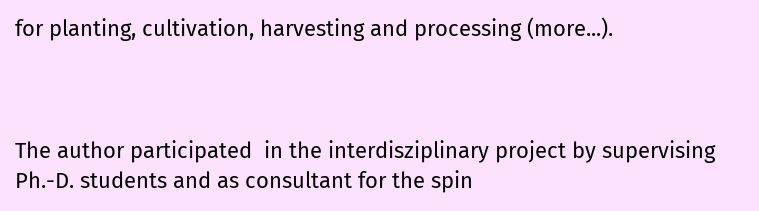for planting, cultivation, harvesting and processing (more...).



The author participated  in the interdisziplinary project by supervising Ph.-D. students and as consultant for the spin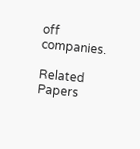off companies.

Related Papers